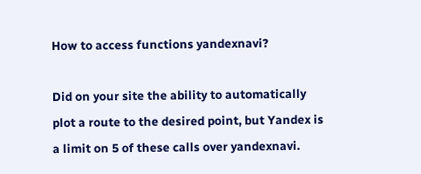How to access functions yandexnavi?

Did on your site the ability to automatically plot a route to the desired point, but Yandex is a limit on 5 of these calls over yandexnavi.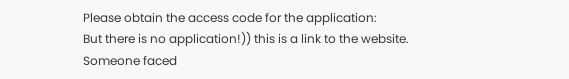Please obtain the access code for the application:
But there is no application!)) this is a link to the website.
Someone faced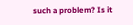such a problem? Is it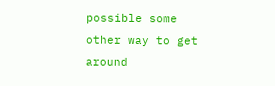possible some other way to get around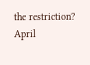the restriction?
April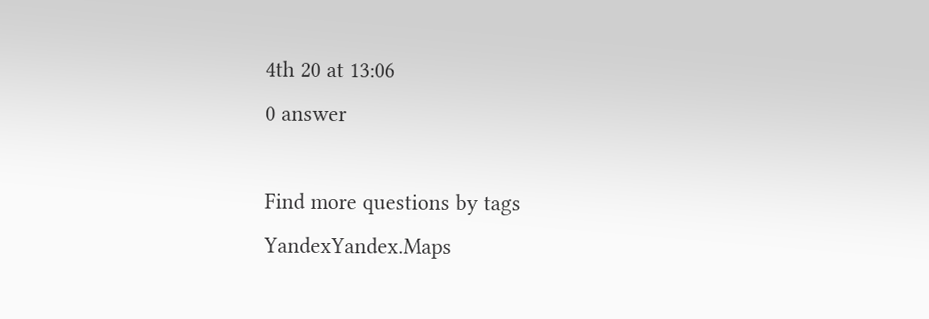4th 20 at 13:06
0 answer

Find more questions by tags YandexYandex.Maps